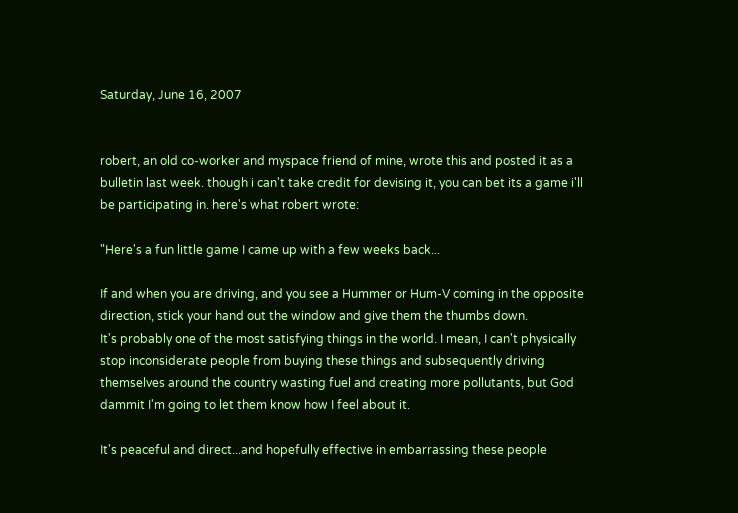Saturday, June 16, 2007


robert, an old co-worker and myspace friend of mine, wrote this and posted it as a bulletin last week. though i can't take credit for devising it, you can bet its a game i'll be participating in. here's what robert wrote:

"Here's a fun little game I came up with a few weeks back...

If and when you are driving, and you see a Hummer or Hum-V coming in the opposite direction, stick your hand out the window and give them the thumbs down.
It's probably one of the most satisfying things in the world. I mean, I can't physically stop inconsiderate people from buying these things and subsequently driving themselves around the country wasting fuel and creating more pollutants, but God dammit I'm going to let them know how I feel about it.

It's peaceful and direct...and hopefully effective in embarrassing these people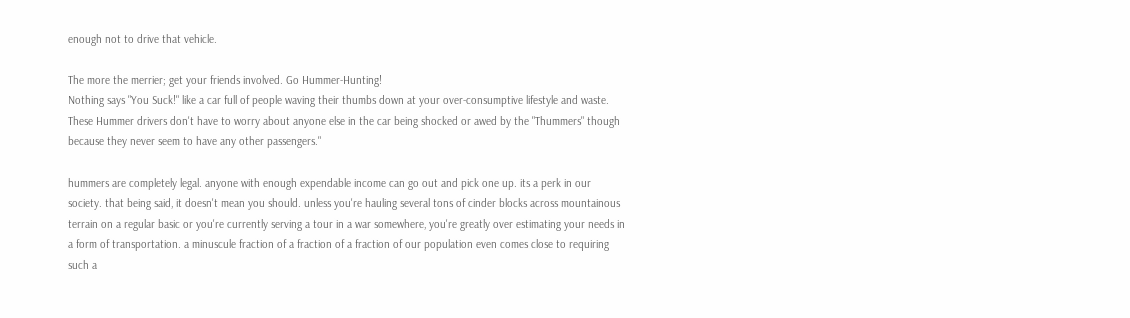enough not to drive that vehicle.

The more the merrier; get your friends involved. Go Hummer-Hunting!
Nothing says "You Suck!" like a car full of people waving their thumbs down at your over-consumptive lifestyle and waste. These Hummer drivers don't have to worry about anyone else in the car being shocked or awed by the "Thummers" though because they never seem to have any other passengers."

hummers are completely legal. anyone with enough expendable income can go out and pick one up. its a perk in our society. that being said, it doesn't mean you should. unless you're hauling several tons of cinder blocks across mountainous terrain on a regular basic or you're currently serving a tour in a war somewhere, you're greatly over estimating your needs in a form of transportation. a minuscule fraction of a fraction of a fraction of our population even comes close to requiring such a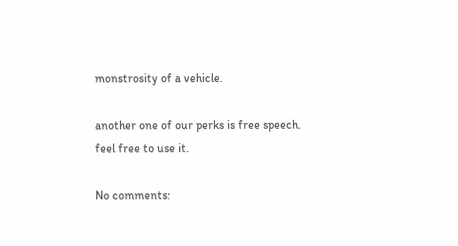monstrosity of a vehicle.

another one of our perks is free speech.
feel free to use it.

No comments: